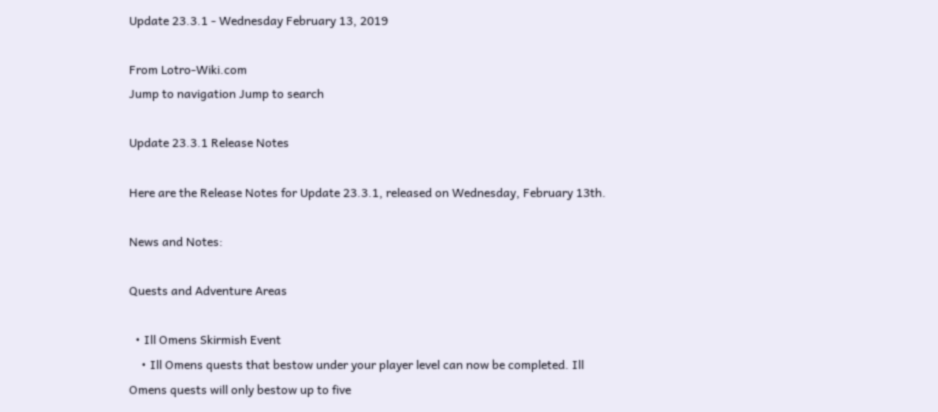Update 23.3.1 - Wednesday February 13, 2019

From Lotro-Wiki.com
Jump to navigation Jump to search

Update 23.3.1 Release Notes

Here are the Release Notes for Update 23.3.1, released on Wednesday, February 13th.

News and Notes:

Quests and Adventure Areas

  • Ill Omens Skirmish Event
    • Ill Omens quests that bestow under your player level can now be completed. Ill Omens quests will only bestow up to five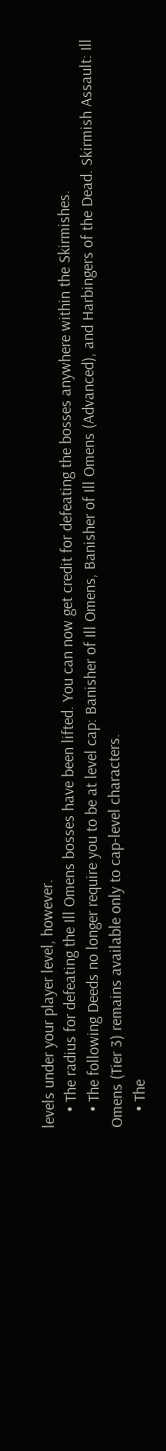levels under your player level, however.
    • The radius for defeating the Ill Omens bosses have been lifted. You can now get credit for defeating the bosses anywhere within the Skirmishes.
    • The following Deeds no longer require you to be at level cap: Banisher of Ill Omens, Banisher of Ill Omens (Advanced), and Harbingers of the Dead. Skirmish Assault: Ill Omens (Tier 3) remains available only to cap-level characters.
    • The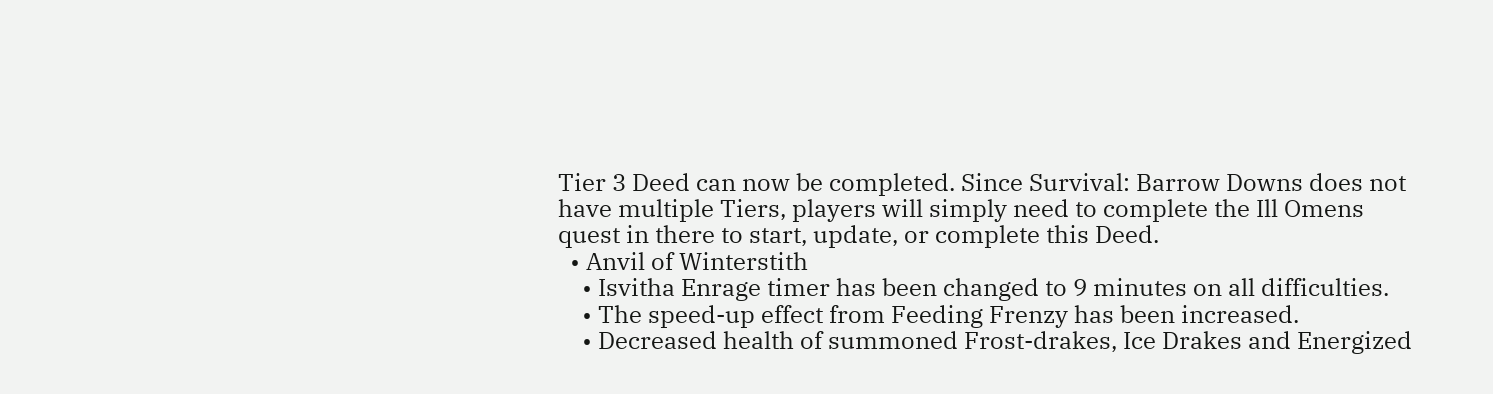Tier 3 Deed can now be completed. Since Survival: Barrow Downs does not have multiple Tiers, players will simply need to complete the Ill Omens quest in there to start, update, or complete this Deed.
  • Anvil of Winterstith
    • Isvitha Enrage timer has been changed to 9 minutes on all difficulties.
    • The speed-up effect from Feeding Frenzy has been increased.
    • Decreased health of summoned Frost-drakes, Ice Drakes and Energized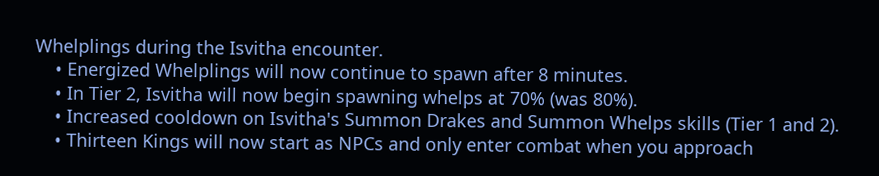Whelplings during the Isvitha encounter.
    • Energized Whelplings will now continue to spawn after 8 minutes.
    • In Tier 2, Isvitha will now begin spawning whelps at 70% (was 80%).
    • Increased cooldown on Isvitha's Summon Drakes and Summon Whelps skills (Tier 1 and 2).
    • Thirteen Kings will now start as NPCs and only enter combat when you approach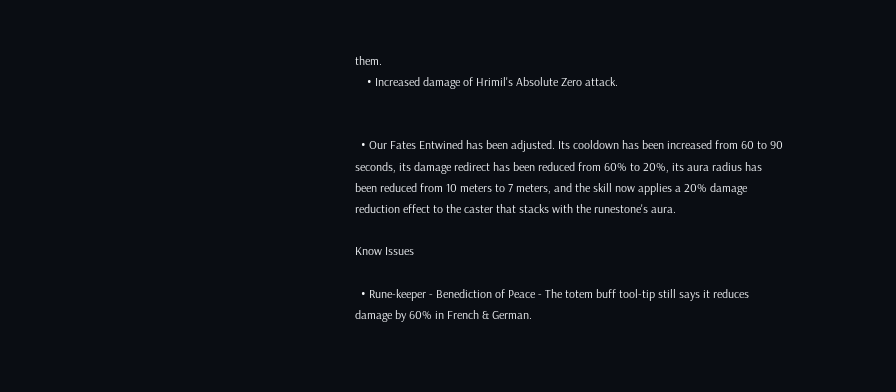them.
    • Increased damage of Hrimil's Absolute Zero attack.


  • Our Fates Entwined has been adjusted. Its cooldown has been increased from 60 to 90 seconds, its damage redirect has been reduced from 60% to 20%, its aura radius has been reduced from 10 meters to 7 meters, and the skill now applies a 20% damage reduction effect to the caster that stacks with the runestone's aura.

Know Issues

  • Rune-keeper - Benediction of Peace - The totem buff tool-tip still says it reduces damage by 60% in French & German.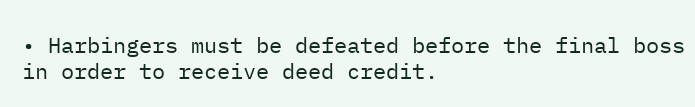• Harbingers must be defeated before the final boss in order to receive deed credit.